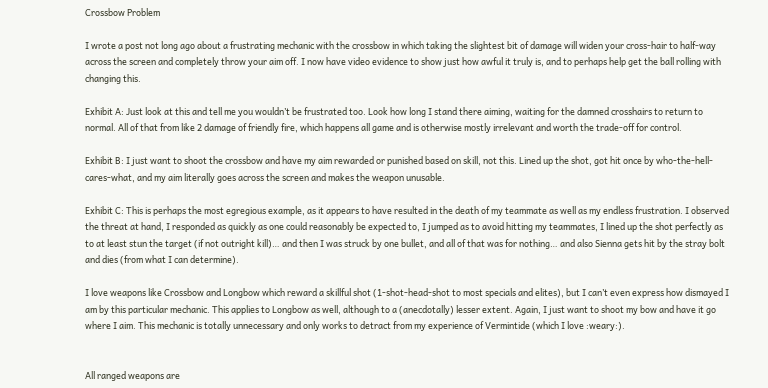Crossbow Problem

I wrote a post not long ago about a frustrating mechanic with the crossbow in which taking the slightest bit of damage will widen your cross-hair to half-way across the screen and completely throw your aim off. I now have video evidence to show just how awful it truly is, and to perhaps help get the ball rolling with changing this.

Exhibit A: Just look at this and tell me you wouldn’t be frustrated too. Look how long I stand there aiming, waiting for the damned crosshairs to return to normal. All of that from like 2 damage of friendly fire, which happens all game and is otherwise mostly irrelevant and worth the trade-off for control.

Exhibit B: I just want to shoot the crossbow and have my aim rewarded or punished based on skill, not this. Lined up the shot, got hit once by who-the-hell-cares-what, and my aim literally goes across the screen and makes the weapon unusable.

Exhibit C: This is perhaps the most egregious example, as it appears to have resulted in the death of my teammate as well as my endless frustration. I observed the threat at hand, I responded as quickly as one could reasonably be expected to, I jumped as to avoid hitting my teammates, I lined up the shot perfectly as to at least stun the target (if not outright kill)… and then I was struck by one bullet, and all of that was for nothing… and also Sienna gets hit by the stray bolt and dies (from what I can determine).

I love weapons like Crossbow and Longbow which reward a skillful shot (1-shot-head-shot to most specials and elites), but I can’t even express how dismayed I am by this particular mechanic. This applies to Longbow as well, although to a (anecdotally) lesser extent. Again, I just want to shoot my bow and have it go where I aim. This mechanic is totally unnecessary and only works to detract from my experience of Vermintide (which I love :weary:).


All ranged weapons are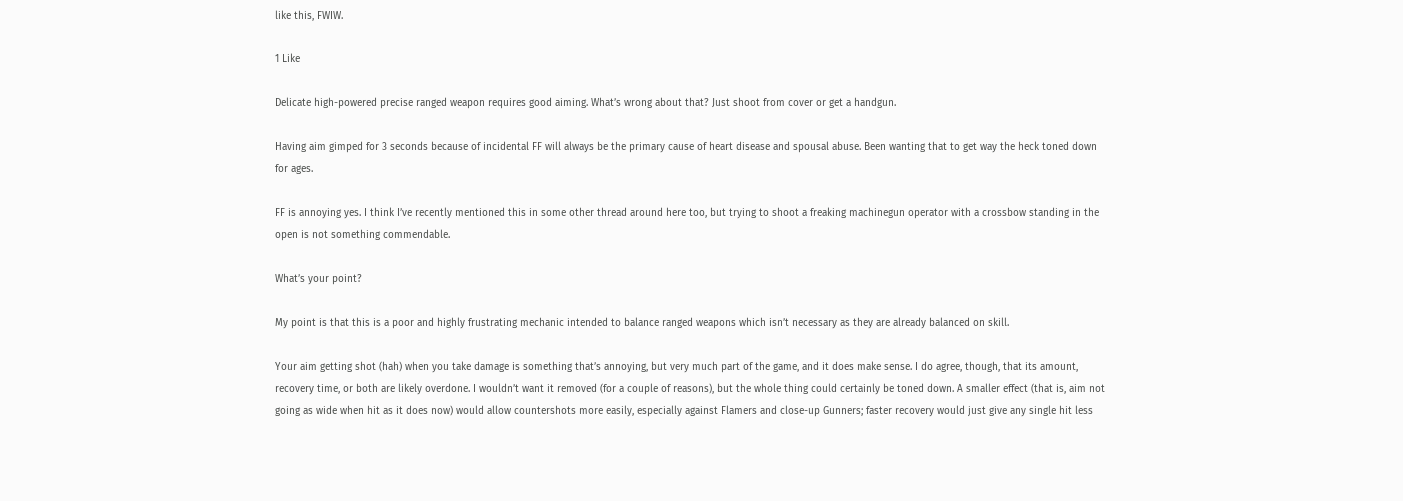like this, FWIW.

1 Like

Delicate high-powered precise ranged weapon requires good aiming. What’s wrong about that? Just shoot from cover or get a handgun.

Having aim gimped for 3 seconds because of incidental FF will always be the primary cause of heart disease and spousal abuse. Been wanting that to get way the heck toned down for ages.

FF is annoying yes. I think I’ve recently mentioned this in some other thread around here too, but trying to shoot a freaking machinegun operator with a crossbow standing in the open is not something commendable.

What’s your point?

My point is that this is a poor and highly frustrating mechanic intended to balance ranged weapons which isn’t necessary as they are already balanced on skill.

Your aim getting shot (hah) when you take damage is something that’s annoying, but very much part of the game, and it does make sense. I do agree, though, that its amount, recovery time, or both are likely overdone. I wouldn’t want it removed (for a couple of reasons), but the whole thing could certainly be toned down. A smaller effect (that is, aim not going as wide when hit as it does now) would allow countershots more easily, especially against Flamers and close-up Gunners; faster recovery would just give any single hit less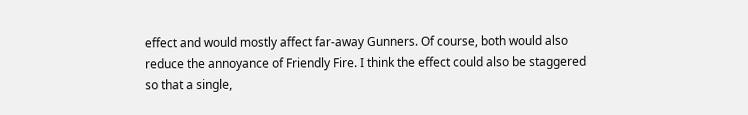effect and would mostly affect far-away Gunners. Of course, both would also reduce the annoyance of Friendly Fire. I think the effect could also be staggered so that a single,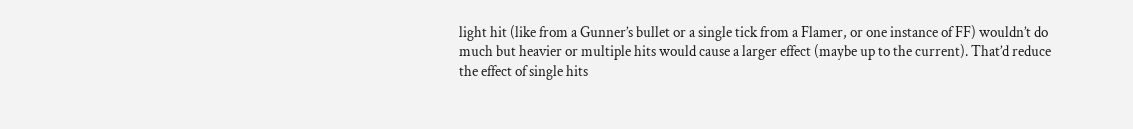light hit (like from a Gunner’s bullet or a single tick from a Flamer, or one instance of FF) wouldn’t do much but heavier or multiple hits would cause a larger effect (maybe up to the current). That’d reduce the effect of single hits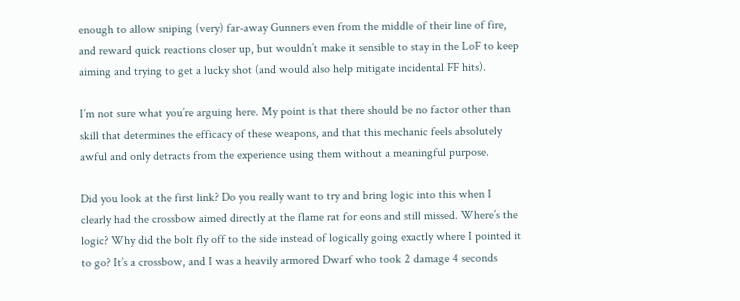enough to allow sniping (very) far-away Gunners even from the middle of their line of fire, and reward quick reactions closer up, but wouldn’t make it sensible to stay in the LoF to keep aiming and trying to get a lucky shot (and would also help mitigate incidental FF hits).

I’m not sure what you’re arguing here. My point is that there should be no factor other than skill that determines the efficacy of these weapons, and that this mechanic feels absolutely awful and only detracts from the experience using them without a meaningful purpose.

Did you look at the first link? Do you really want to try and bring logic into this when I clearly had the crossbow aimed directly at the flame rat for eons and still missed. Where’s the logic? Why did the bolt fly off to the side instead of logically going exactly where I pointed it to go? It’s a crossbow, and I was a heavily armored Dwarf who took 2 damage 4 seconds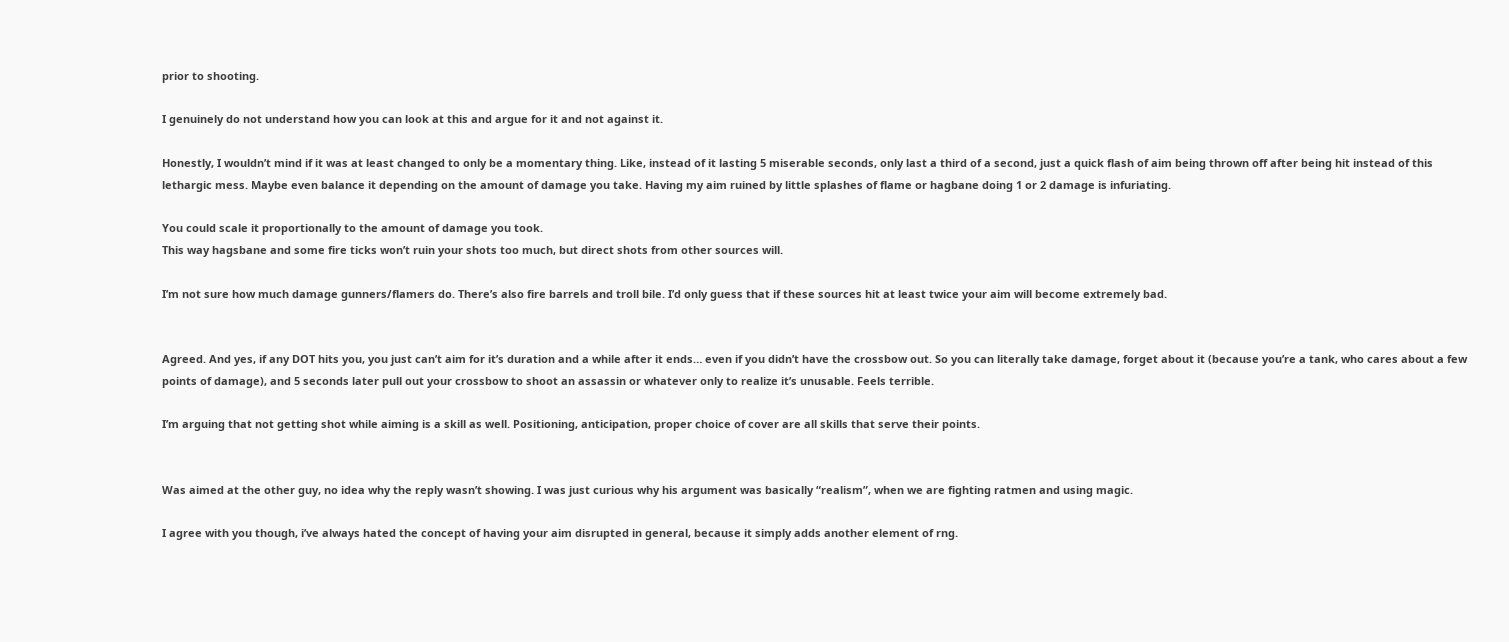prior to shooting.

I genuinely do not understand how you can look at this and argue for it and not against it.

Honestly, I wouldn’t mind if it was at least changed to only be a momentary thing. Like, instead of it lasting 5 miserable seconds, only last a third of a second, just a quick flash of aim being thrown off after being hit instead of this lethargic mess. Maybe even balance it depending on the amount of damage you take. Having my aim ruined by little splashes of flame or hagbane doing 1 or 2 damage is infuriating.

You could scale it proportionally to the amount of damage you took.
This way hagsbane and some fire ticks won’t ruin your shots too much, but direct shots from other sources will.

I’m not sure how much damage gunners/flamers do. There’s also fire barrels and troll bile. I’d only guess that if these sources hit at least twice your aim will become extremely bad.


Agreed. And yes, if any DOT hits you, you just can’t aim for it’s duration and a while after it ends… even if you didn’t have the crossbow out. So you can literally take damage, forget about it (because you’re a tank, who cares about a few points of damage), and 5 seconds later pull out your crossbow to shoot an assassin or whatever only to realize it’s unusable. Feels terrible.

I’m arguing that not getting shot while aiming is a skill as well. Positioning, anticipation, proper choice of cover are all skills that serve their points.


Was aimed at the other guy, no idea why the reply wasn’t showing. I was just curious why his argument was basically “realism”, when we are fighting ratmen and using magic.

I agree with you though, i’ve always hated the concept of having your aim disrupted in general, because it simply adds another element of rng.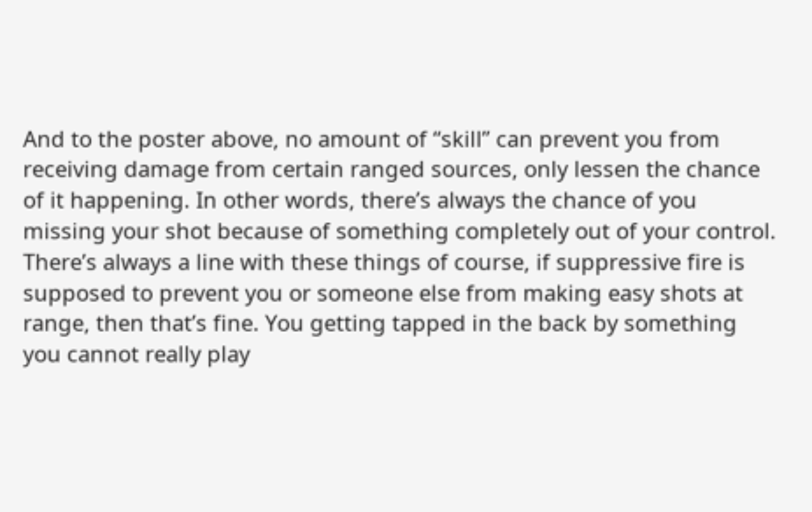And to the poster above, no amount of “skill” can prevent you from receiving damage from certain ranged sources, only lessen the chance of it happening. In other words, there’s always the chance of you missing your shot because of something completely out of your control. There’s always a line with these things of course, if suppressive fire is supposed to prevent you or someone else from making easy shots at range, then that’s fine. You getting tapped in the back by something you cannot really play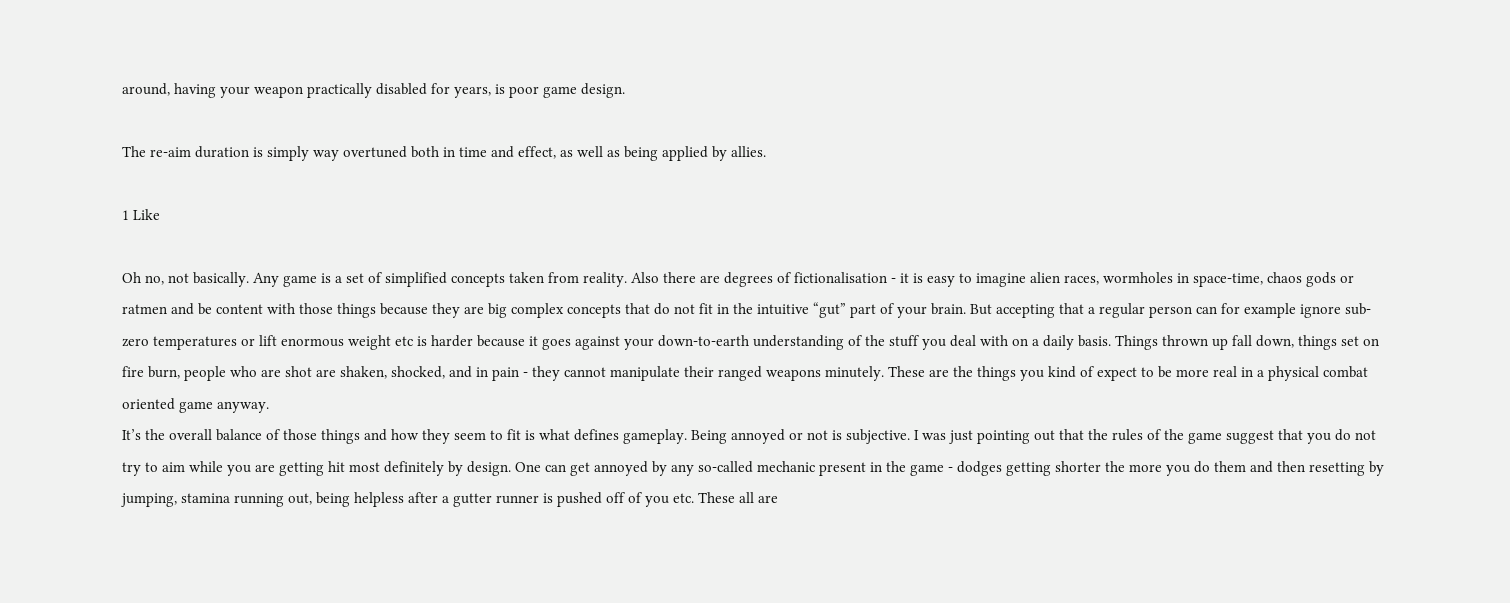around, having your weapon practically disabled for years, is poor game design.

The re-aim duration is simply way overtuned both in time and effect, as well as being applied by allies.

1 Like

Oh no, not basically. Any game is a set of simplified concepts taken from reality. Also there are degrees of fictionalisation - it is easy to imagine alien races, wormholes in space-time, chaos gods or ratmen and be content with those things because they are big complex concepts that do not fit in the intuitive “gut” part of your brain. But accepting that a regular person can for example ignore sub-zero temperatures or lift enormous weight etc is harder because it goes against your down-to-earth understanding of the stuff you deal with on a daily basis. Things thrown up fall down, things set on fire burn, people who are shot are shaken, shocked, and in pain - they cannot manipulate their ranged weapons minutely. These are the things you kind of expect to be more real in a physical combat oriented game anyway.
It’s the overall balance of those things and how they seem to fit is what defines gameplay. Being annoyed or not is subjective. I was just pointing out that the rules of the game suggest that you do not try to aim while you are getting hit most definitely by design. One can get annoyed by any so-called mechanic present in the game - dodges getting shorter the more you do them and then resetting by jumping, stamina running out, being helpless after a gutter runner is pushed off of you etc. These all are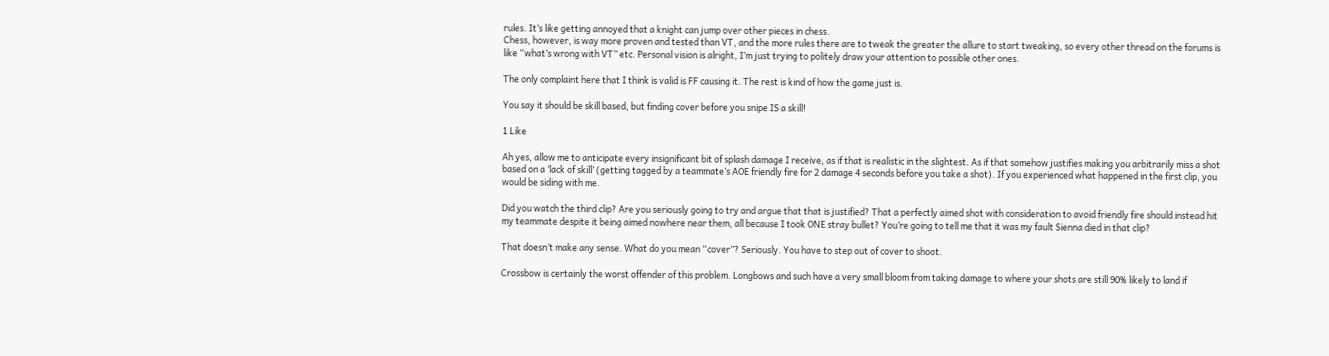rules. It’s like getting annoyed that a knight can jump over other pieces in chess.
Chess, however, is way more proven and tested than VT, and the more rules there are to tweak the greater the allure to start tweaking, so every other thread on the forums is like “what’s wrong with VT” etc. Personal vision is alright, I’m just trying to politely draw your attention to possible other ones.

The only complaint here that I think is valid is FF causing it. The rest is kind of how the game just is.

You say it should be skill based, but finding cover before you snipe IS a skill!

1 Like

Ah yes, allow me to anticipate every insignificant bit of splash damage I receive, as if that is realistic in the slightest. As if that somehow justifies making you arbitrarily miss a shot based on a ‘lack of skill’ (getting tagged by a teammate’s AOE friendly fire for 2 damage 4 seconds before you take a shot). If you experienced what happened in the first clip, you would be siding with me.

Did you watch the third clip? Are you seriously going to try and argue that that is justified? That a perfectly aimed shot with consideration to avoid friendly fire should instead hit my teammate despite it being aimed nowhere near them, all because I took ONE stray bullet? You’re going to tell me that it was my fault Sienna died in that clip?

That doesn’t make any sense. What do you mean “cover”? Seriously. You have to step out of cover to shoot.

Crossbow is certainly the worst offender of this problem. Longbows and such have a very small bloom from taking damage to where your shots are still 90% likely to land if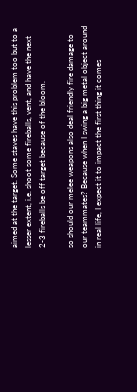aimed at the target. Some staves have this problem too but to a lesser extent, i.e. shoot some fireballs, vent, and have the next 2-3 fireballs be off target because of the bloom.

so should our melee weapons also deal friendly fire damage to our teammates? Because when I swing a big metal object around in real life, I expect it to impact the first thing it comes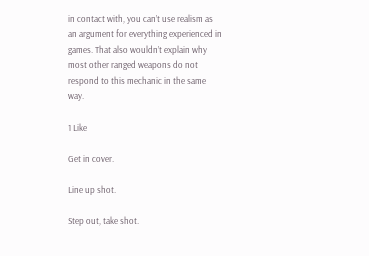in contact with, you can’t use realism as an argument for everything experienced in games. That also wouldn’t explain why most other ranged weapons do not respond to this mechanic in the same way.

1 Like

Get in cover.

Line up shot.

Step out, take shot.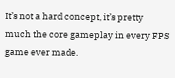It’s not a hard concept, it’s pretty much the core gameplay in every FPS game ever made.